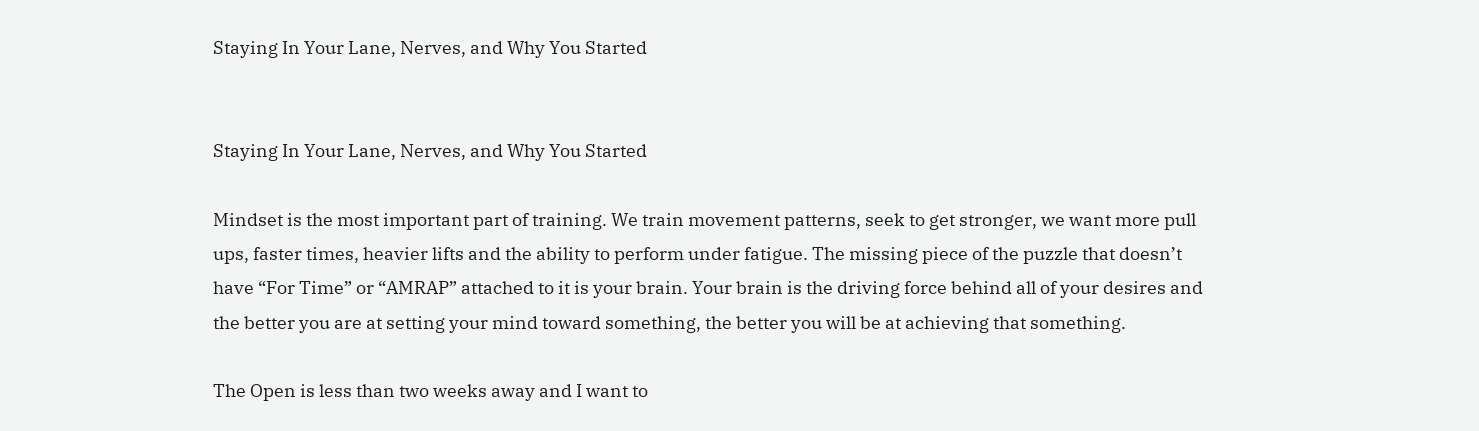Staying In Your Lane, Nerves, and Why You Started


Staying In Your Lane, Nerves, and Why You Started

Mindset is the most important part of training. We train movement patterns, seek to get stronger, we want more pull ups, faster times, heavier lifts and the ability to perform under fatigue. The missing piece of the puzzle that doesn’t have “For Time” or “AMRAP” attached to it is your brain. Your brain is the driving force behind all of your desires and the better you are at setting your mind toward something, the better you will be at achieving that something.

The Open is less than two weeks away and I want to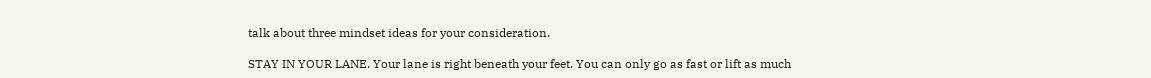talk about three mindset ideas for your consideration.

STAY IN YOUR LANE. Your lane is right beneath your feet. You can only go as fast or lift as much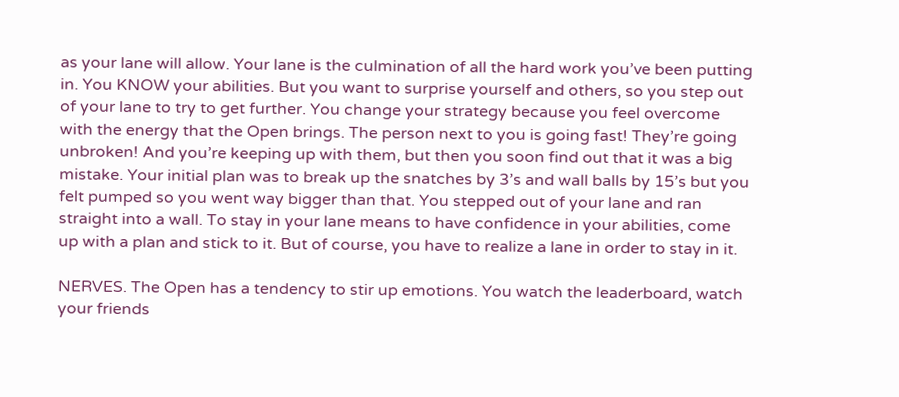as your lane will allow. Your lane is the culmination of all the hard work you’ve been putting in. You KNOW your abilities. But you want to surprise yourself and others, so you step out of your lane to try to get further. You change your strategy because you feel overcome with the energy that the Open brings. The person next to you is going fast! They’re going unbroken! And you’re keeping up with them, but then you soon find out that it was a big mistake. Your initial plan was to break up the snatches by 3’s and wall balls by 15’s but you felt pumped so you went way bigger than that. You stepped out of your lane and ran straight into a wall. To stay in your lane means to have confidence in your abilities, come up with a plan and stick to it. But of course, you have to realize a lane in order to stay in it.

NERVES. The Open has a tendency to stir up emotions. You watch the leaderboard, watch your friends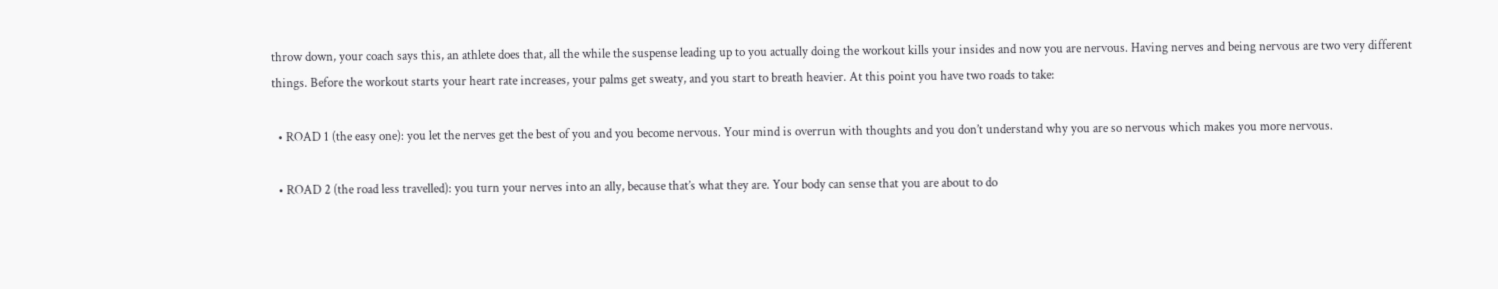throw down, your coach says this, an athlete does that, all the while the suspense leading up to you actually doing the workout kills your insides and now you are nervous. Having nerves and being nervous are two very different things. Before the workout starts your heart rate increases, your palms get sweaty, and you start to breath heavier. At this point you have two roads to take:

  • ROAD 1 (the easy one): you let the nerves get the best of you and you become nervous. Your mind is overrun with thoughts and you don’t understand why you are so nervous which makes you more nervous.

  • ROAD 2 (the road less travelled): you turn your nerves into an ally, because that’s what they are. Your body can sense that you are about to do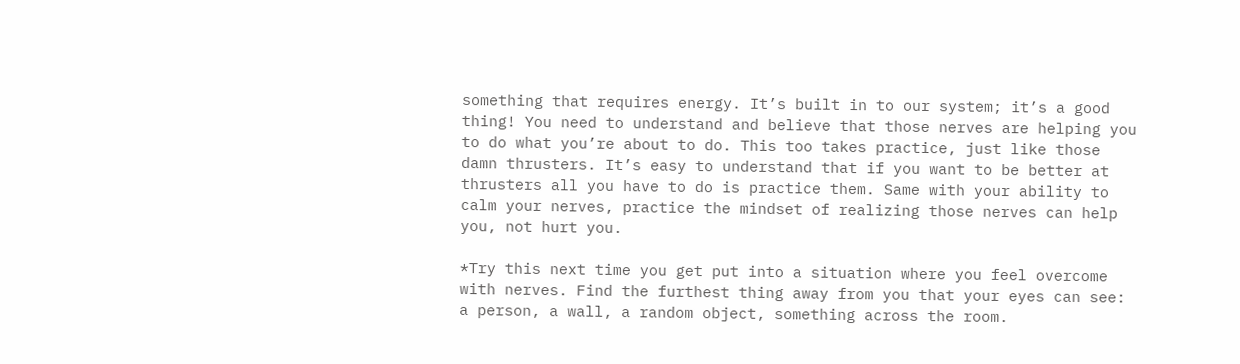something that requires energy. It’s built in to our system; it’s a good thing! You need to understand and believe that those nerves are helping you to do what you’re about to do. This too takes practice, just like those damn thrusters. It’s easy to understand that if you want to be better at thrusters all you have to do is practice them. Same with your ability to calm your nerves, practice the mindset of realizing those nerves can help you, not hurt you.

*Try this next time you get put into a situation where you feel overcome with nerves. Find the furthest thing away from you that your eyes can see: a person, a wall, a random object, something across the room.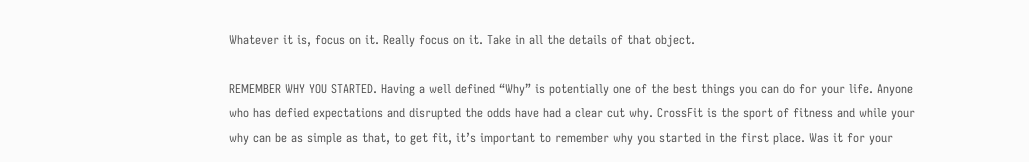Whatever it is, focus on it. Really focus on it. Take in all the details of that object.

REMEMBER WHY YOU STARTED. Having a well defined “Why” is potentially one of the best things you can do for your life. Anyone who has defied expectations and disrupted the odds have had a clear cut why. CrossFit is the sport of fitness and while your why can be as simple as that, to get fit, it’s important to remember why you started in the first place. Was it for your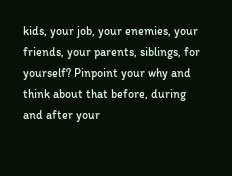kids, your job, your enemies, your friends, your parents, siblings, for yourself? Pinpoint your why and think about that before, during and after your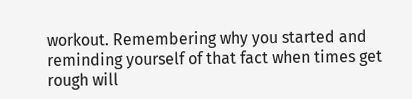workout. Remembering why you started and reminding yourself of that fact when times get rough will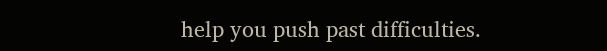help you push past difficulties.